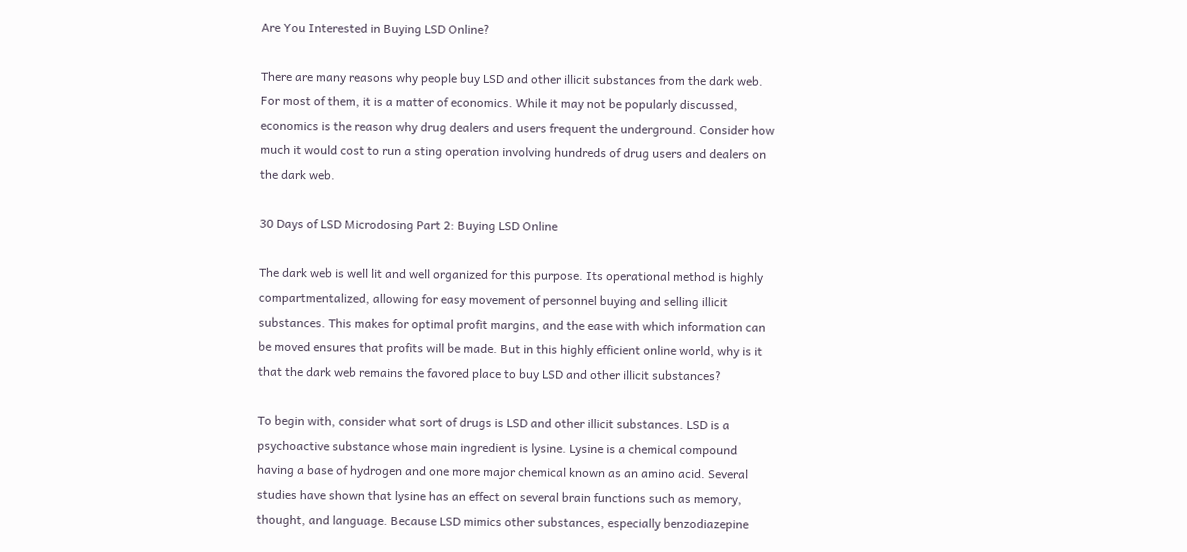Are You Interested in Buying LSD Online?

There are many reasons why people buy LSD and other illicit substances from the dark web. For most of them, it is a matter of economics. While it may not be popularly discussed, economics is the reason why drug dealers and users frequent the underground. Consider how much it would cost to run a sting operation involving hundreds of drug users and dealers on the dark web.

30 Days of LSD Microdosing Part 2: Buying LSD Online

The dark web is well lit and well organized for this purpose. Its operational method is highly compartmentalized, allowing for easy movement of personnel buying and selling illicit substances. This makes for optimal profit margins, and the ease with which information can be moved ensures that profits will be made. But in this highly efficient online world, why is it that the dark web remains the favored place to buy LSD and other illicit substances?

To begin with, consider what sort of drugs is LSD and other illicit substances. LSD is a psychoactive substance whose main ingredient is lysine. Lysine is a chemical compound having a base of hydrogen and one more major chemical known as an amino acid. Several studies have shown that lysine has an effect on several brain functions such as memory, thought, and language. Because LSD mimics other substances, especially benzodiazepine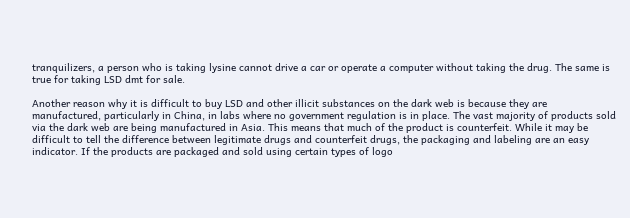tranquilizers, a person who is taking lysine cannot drive a car or operate a computer without taking the drug. The same is true for taking LSD dmt for sale.

Another reason why it is difficult to buy LSD and other illicit substances on the dark web is because they are manufactured, particularly in China, in labs where no government regulation is in place. The vast majority of products sold via the dark web are being manufactured in Asia. This means that much of the product is counterfeit. While it may be difficult to tell the difference between legitimate drugs and counterfeit drugs, the packaging and labeling are an easy indicator. If the products are packaged and sold using certain types of logo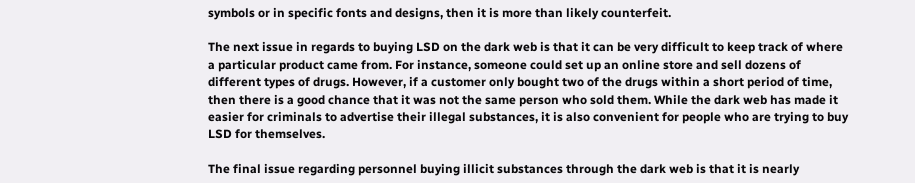symbols or in specific fonts and designs, then it is more than likely counterfeit.

The next issue in regards to buying LSD on the dark web is that it can be very difficult to keep track of where a particular product came from. For instance, someone could set up an online store and sell dozens of different types of drugs. However, if a customer only bought two of the drugs within a short period of time, then there is a good chance that it was not the same person who sold them. While the dark web has made it easier for criminals to advertise their illegal substances, it is also convenient for people who are trying to buy LSD for themselves.

The final issue regarding personnel buying illicit substances through the dark web is that it is nearly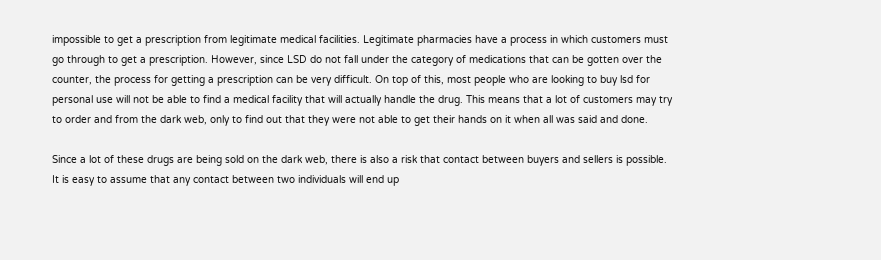impossible to get a prescription from legitimate medical facilities. Legitimate pharmacies have a process in which customers must go through to get a prescription. However, since LSD do not fall under the category of medications that can be gotten over the counter, the process for getting a prescription can be very difficult. On top of this, most people who are looking to buy lsd for personal use will not be able to find a medical facility that will actually handle the drug. This means that a lot of customers may try to order and from the dark web, only to find out that they were not able to get their hands on it when all was said and done.

Since a lot of these drugs are being sold on the dark web, there is also a risk that contact between buyers and sellers is possible. It is easy to assume that any contact between two individuals will end up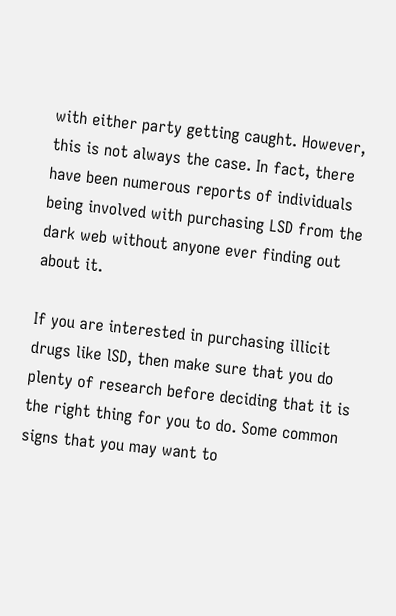with either party getting caught. However, this is not always the case. In fact, there have been numerous reports of individuals being involved with purchasing LSD from the dark web without anyone ever finding out about it.

If you are interested in purchasing illicit drugs like lSD, then make sure that you do plenty of research before deciding that it is the right thing for you to do. Some common signs that you may want to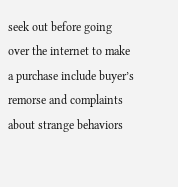seek out before going over the internet to make a purchase include buyer’s remorse and complaints about strange behaviors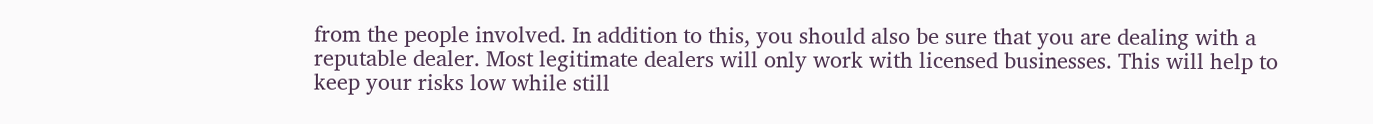from the people involved. In addition to this, you should also be sure that you are dealing with a reputable dealer. Most legitimate dealers will only work with licensed businesses. This will help to keep your risks low while still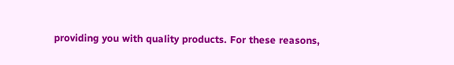providing you with quality products. For these reasons,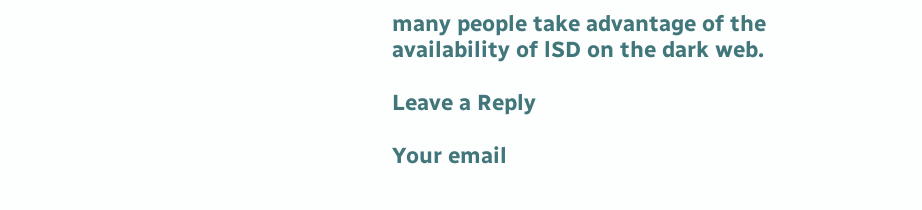many people take advantage of the availability of lSD on the dark web.

Leave a Reply

Your email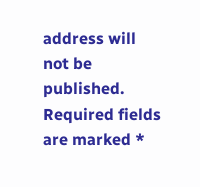address will not be published. Required fields are marked *